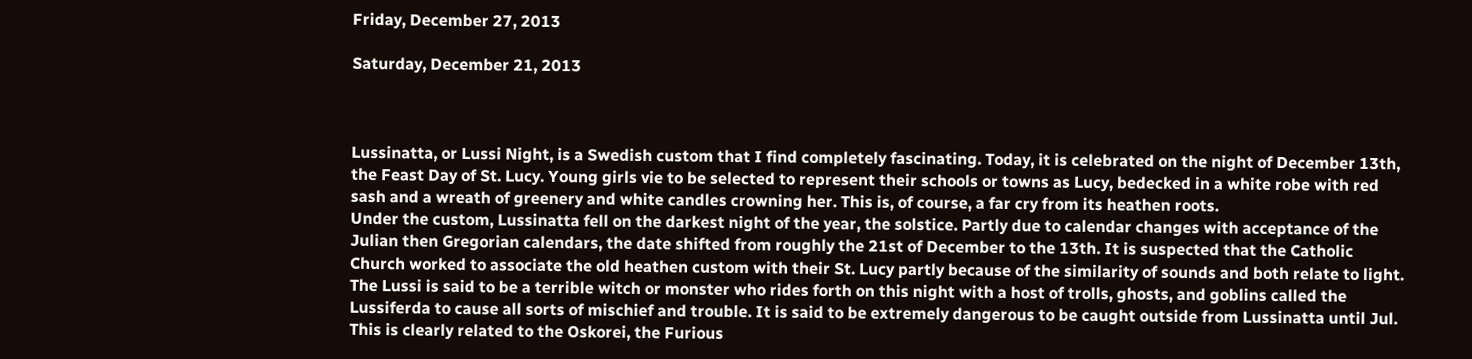Friday, December 27, 2013

Saturday, December 21, 2013



Lussinatta, or Lussi Night, is a Swedish custom that I find completely fascinating. Today, it is celebrated on the night of December 13th, the Feast Day of St. Lucy. Young girls vie to be selected to represent their schools or towns as Lucy, bedecked in a white robe with red sash and a wreath of greenery and white candles crowning her. This is, of course, a far cry from its heathen roots.
Under the custom, Lussinatta fell on the darkest night of the year, the solstice. Partly due to calendar changes with acceptance of the Julian then Gregorian calendars, the date shifted from roughly the 21st of December to the 13th. It is suspected that the Catholic Church worked to associate the old heathen custom with their St. Lucy partly because of the similarity of sounds and both relate to light.
The Lussi is said to be a terrible witch or monster who rides forth on this night with a host of trolls, ghosts, and goblins called the Lussiferda to cause all sorts of mischief and trouble. It is said to be extremely dangerous to be caught outside from Lussinatta until Jul. This is clearly related to the Oskorei, the Furious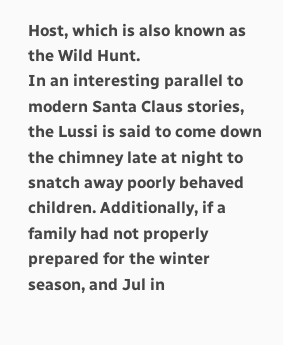Host, which is also known as the Wild Hunt.
In an interesting parallel to modern Santa Claus stories, the Lussi is said to come down the chimney late at night to snatch away poorly behaved children. Additionally, if a family had not properly prepared for the winter season, and Jul in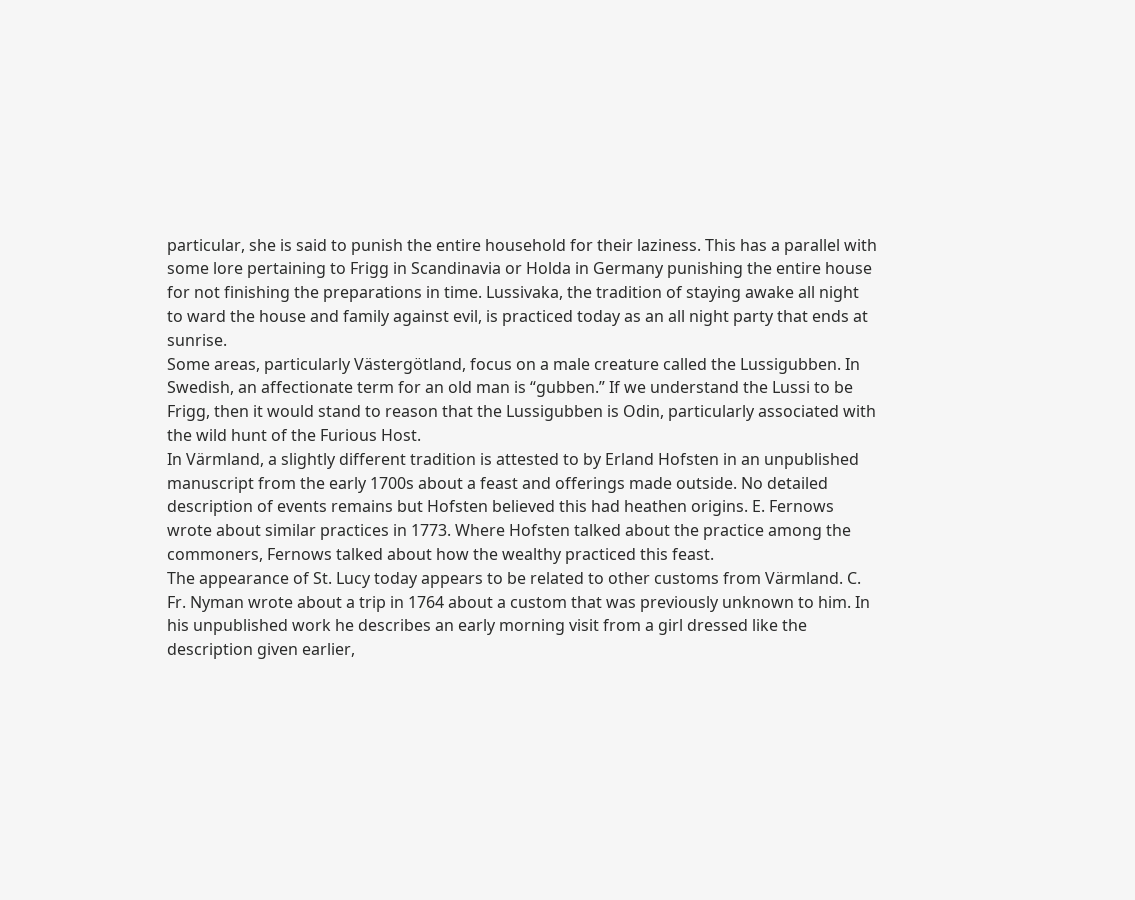particular, she is said to punish the entire household for their laziness. This has a parallel with some lore pertaining to Frigg in Scandinavia or Holda in Germany punishing the entire house for not finishing the preparations in time. Lussivaka, the tradition of staying awake all night to ward the house and family against evil, is practiced today as an all night party that ends at sunrise.
Some areas, particularly Västergötland, focus on a male creature called the Lussigubben. In Swedish, an affectionate term for an old man is “gubben.” If we understand the Lussi to be Frigg, then it would stand to reason that the Lussigubben is Odin, particularly associated with the wild hunt of the Furious Host.
In Värmland, a slightly different tradition is attested to by Erland Hofsten in an unpublished manuscript from the early 1700s about a feast and offerings made outside. No detailed description of events remains but Hofsten believed this had heathen origins. E. Fernows wrote about similar practices in 1773. Where Hofsten talked about the practice among the commoners, Fernows talked about how the wealthy practiced this feast.
The appearance of St. Lucy today appears to be related to other customs from Värmland. C. Fr. Nyman wrote about a trip in 1764 about a custom that was previously unknown to him. In his unpublished work he describes an early morning visit from a girl dressed like the description given earlier,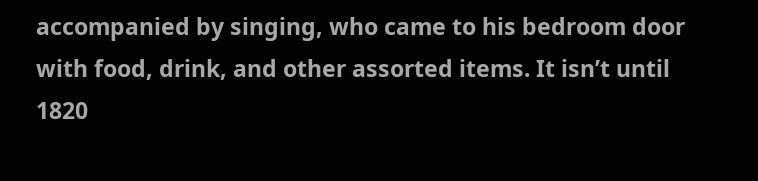accompanied by singing, who came to his bedroom door with food, drink, and other assorted items. It isn’t until 1820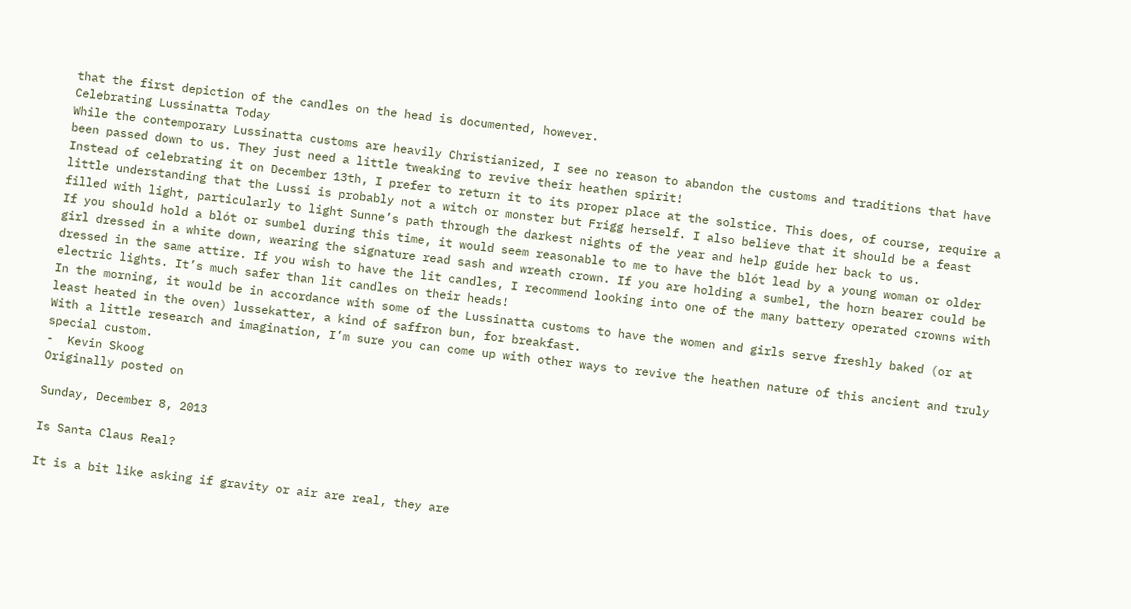that the first depiction of the candles on the head is documented, however.
Celebrating Lussinatta Today
While the contemporary Lussinatta customs are heavily Christianized, I see no reason to abandon the customs and traditions that have been passed down to us. They just need a little tweaking to revive their heathen spirit!
Instead of celebrating it on December 13th, I prefer to return it to its proper place at the solstice. This does, of course, require a little understanding that the Lussi is probably not a witch or monster but Frigg herself. I also believe that it should be a feast filled with light, particularly to light Sunne’s path through the darkest nights of the year and help guide her back to us.
If you should hold a blót or sumbel during this time, it would seem reasonable to me to have the blót lead by a young woman or older girl dressed in a white down, wearing the signature read sash and wreath crown. If you are holding a sumbel, the horn bearer could be dressed in the same attire. If you wish to have the lit candles, I recommend looking into one of the many battery operated crowns with electric lights. It’s much safer than lit candles on their heads!
In the morning, it would be in accordance with some of the Lussinatta customs to have the women and girls serve freshly baked (or at least heated in the oven) lussekatter, a kind of saffron bun, for breakfast.
With a little research and imagination, I’m sure you can come up with other ways to revive the heathen nature of this ancient and truly special custom.
-  Kevin Skoog
Originally posted on

Sunday, December 8, 2013

Is Santa Claus Real?

It is a bit like asking if gravity or air are real, they are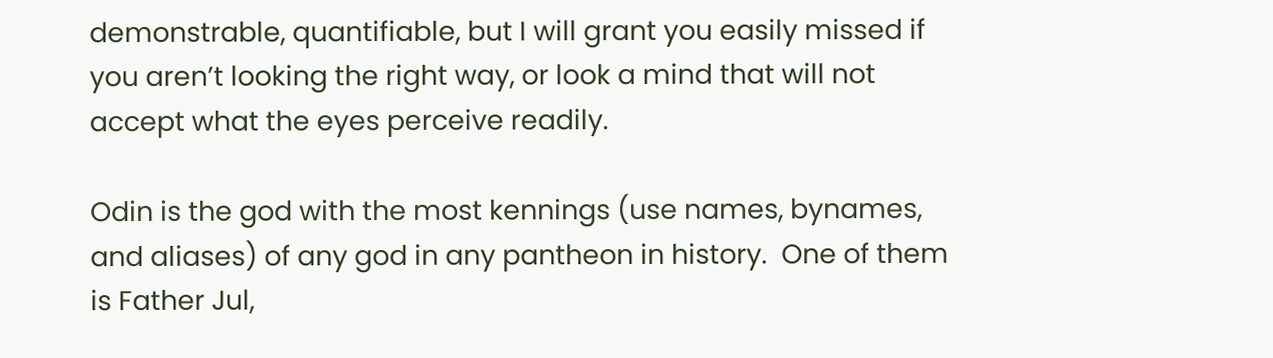demonstrable, quantifiable, but I will grant you easily missed if you aren’t looking the right way, or look a mind that will not accept what the eyes perceive readily.

Odin is the god with the most kennings (use names, bynames, and aliases) of any god in any pantheon in history.  One of them is Father Jul,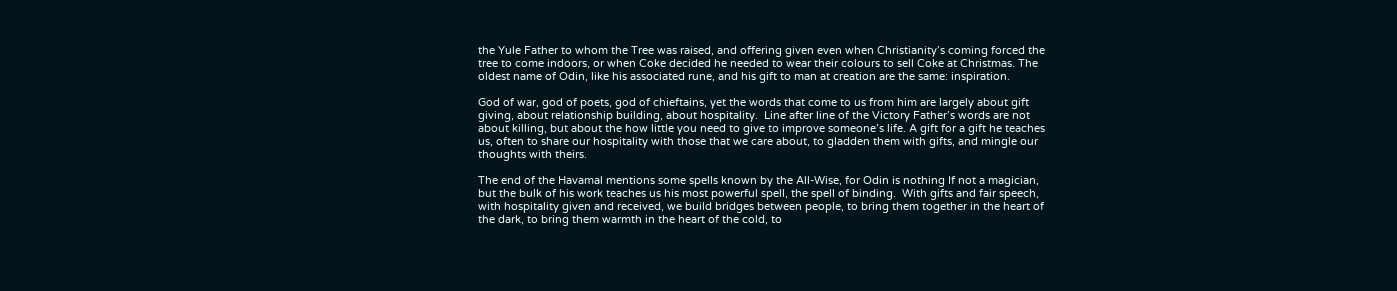the Yule Father to whom the Tree was raised, and offering given even when Christianity’s coming forced the tree to come indoors, or when Coke decided he needed to wear their colours to sell Coke at Christmas. The oldest name of Odin, like his associated rune, and his gift to man at creation are the same: inspiration.

God of war, god of poets, god of chieftains, yet the words that come to us from him are largely about gift giving, about relationship building, about hospitality.  Line after line of the Victory Father’s words are not about killing, but about the how little you need to give to improve someone’s life. A gift for a gift he teaches us, often to share our hospitality with those that we care about, to gladden them with gifts, and mingle our thoughts with theirs.

The end of the Havamal mentions some spells known by the All-Wise, for Odin is nothing If not a magician, but the bulk of his work teaches us his most powerful spell, the spell of binding.  With gifts and fair speech, with hospitality given and received, we build bridges between people, to bring them together in the heart of the dark, to bring them warmth in the heart of the cold, to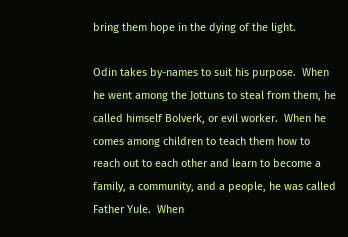bring them hope in the dying of the light.

Odin takes by-names to suit his purpose.  When he went among the Jottuns to steal from them, he called himself Bolverk, or evil worker.  When he comes among children to teach them how to reach out to each other and learn to become a family, a community, and a people, he was called Father Yule.  When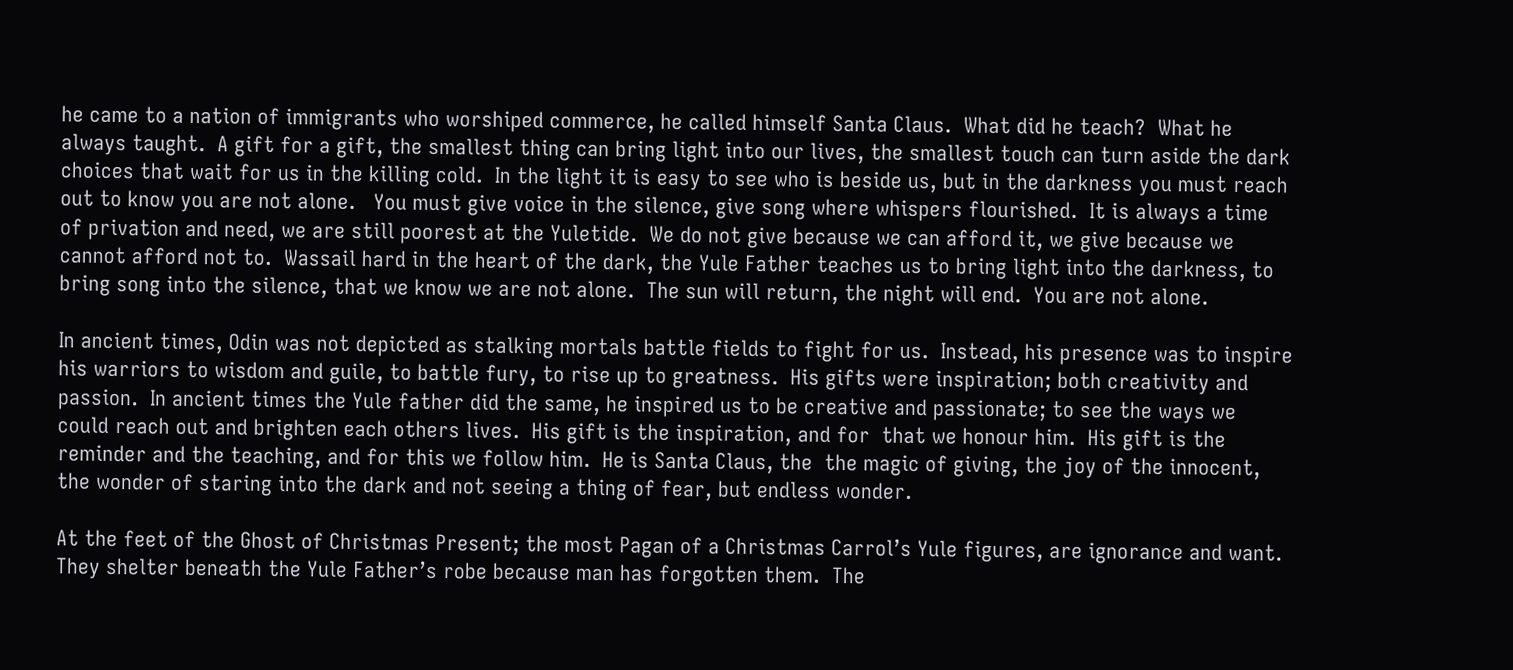he came to a nation of immigrants who worshiped commerce, he called himself Santa Claus.  What did he teach?  What he always taught.  A gift for a gift, the smallest thing can bring light into our lives, the smallest touch can turn aside the dark choices that wait for us in the killing cold.  In the light it is easy to see who is beside us, but in the darkness you must reach out to know you are not alone.   You must give voice in the silence, give song where whispers flourished.  It is always a time of privation and need, we are still poorest at the Yuletide.  We do not give because we can afford it, we give because we cannot afford not to.  Wassail hard in the heart of the dark, the Yule Father teaches us to bring light into the darkness, to bring song into the silence, that we know we are not alone.  The sun will return, the night will end.  You are not alone.

In ancient times, Odin was not depicted as stalking mortals battle fields to fight for us.  Instead, his presence was to inspire his warriors to wisdom and guile, to battle fury, to rise up to greatness.  His gifts were inspiration; both creativity and passion.  In ancient times the Yule father did the same, he inspired us to be creative and passionate; to see the ways we could reach out and brighten each others lives.  His gift is the inspiration, and for  that we honour him.  His gift is the reminder and the teaching, and for this we follow him.  He is Santa Claus, the  the magic of giving, the joy of the innocent, the wonder of staring into the dark and not seeing a thing of fear, but endless wonder.

At the feet of the Ghost of Christmas Present; the most Pagan of a Christmas Carrol’s Yule figures, are ignorance and want.  They shelter beneath the Yule Father’s robe because man has forgotten them.  The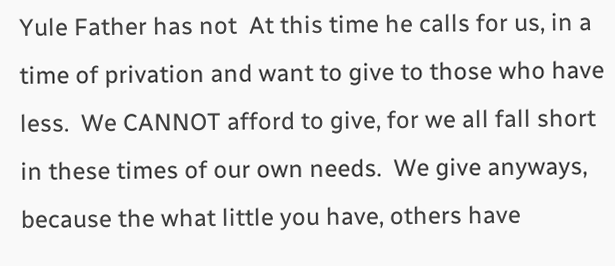Yule Father has not  At this time he calls for us, in a time of privation and want to give to those who have less.  We CANNOT afford to give, for we all fall short in these times of our own needs.  We give anyways, because the what little you have, others have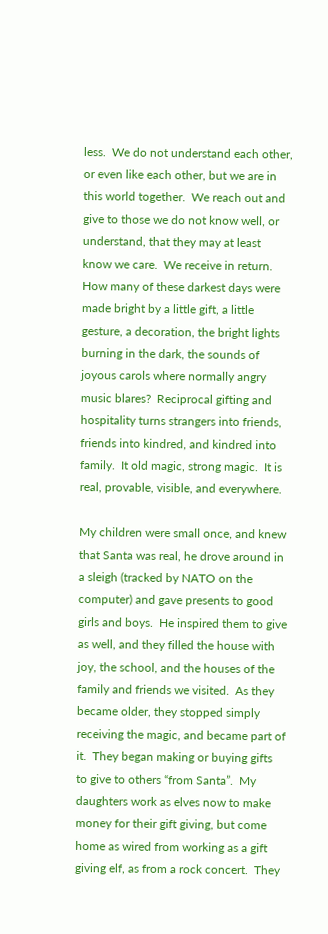less.  We do not understand each other, or even like each other, but we are in this world together.  We reach out and give to those we do not know well, or understand, that they may at least know we care.  We receive in return.  How many of these darkest days were made bright by a little gift, a little gesture, a decoration, the bright lights burning in the dark, the sounds of joyous carols where normally angry music blares?  Reciprocal gifting and hospitality turns strangers into friends, friends into kindred, and kindred into family.  It old magic, strong magic.  It is real, provable, visible, and everywhere.

My children were small once, and knew that Santa was real, he drove around in a sleigh (tracked by NATO on the computer) and gave presents to good girls and boys.  He inspired them to give as well, and they filled the house with joy, the school, and the houses of the family and friends we visited.  As they became older, they stopped simply receiving the magic, and became part of it.  They began making or buying gifts to give to others “from Santa”.  My daughters work as elves now to make money for their gift giving, but come home as wired from working as a gift giving elf, as from a rock concert.  They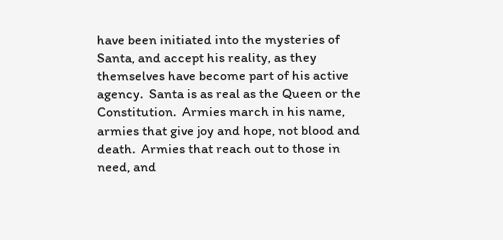have been initiated into the mysteries of Santa, and accept his reality, as they themselves have become part of his active agency.  Santa is as real as the Queen or the Constitution.  Armies march in his name, armies that give joy and hope, not blood and death.  Armies that reach out to those in need, and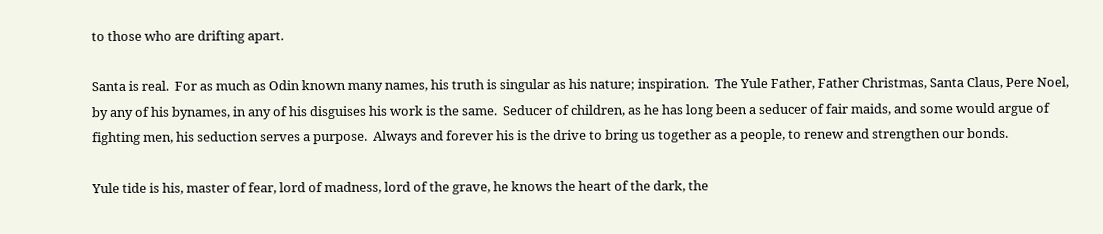to those who are drifting apart.

Santa is real.  For as much as Odin known many names, his truth is singular as his nature; inspiration.  The Yule Father, Father Christmas, Santa Claus, Pere Noel, by any of his bynames, in any of his disguises his work is the same.  Seducer of children, as he has long been a seducer of fair maids, and some would argue of fighting men, his seduction serves a purpose.  Always and forever his is the drive to bring us together as a people, to renew and strengthen our bonds.

Yule tide is his, master of fear, lord of madness, lord of the grave, he knows the heart of the dark, the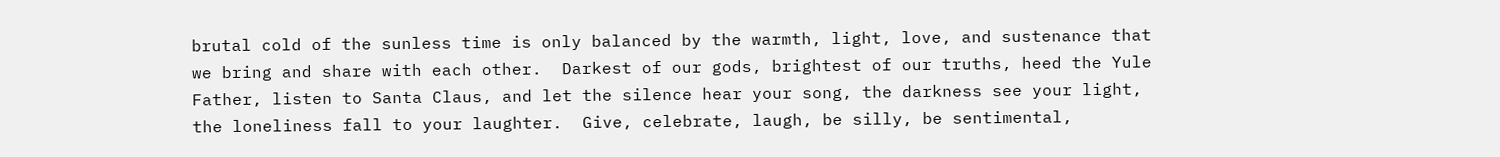brutal cold of the sunless time is only balanced by the warmth, light, love, and sustenance that we bring and share with each other.  Darkest of our gods, brightest of our truths, heed the Yule Father, listen to Santa Claus, and let the silence hear your song, the darkness see your light, the loneliness fall to your laughter.  Give, celebrate, laugh, be silly, be sentimental,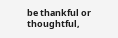be thankful or thoughtful,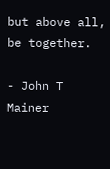but above all, be together.

- John T Mainer